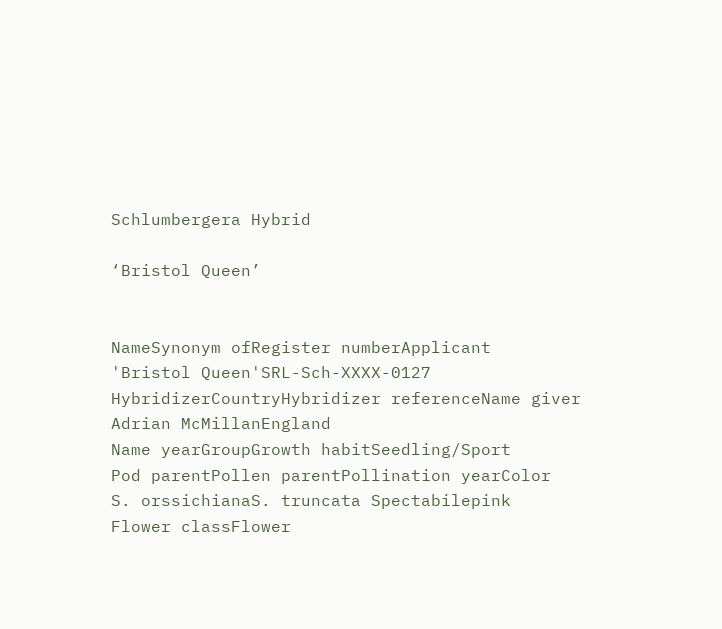Schlumbergera Hybrid

‘Bristol Queen’


NameSynonym ofRegister numberApplicant
'Bristol Queen'SRL-Sch-XXXX-0127
HybridizerCountryHybridizer referenceName giver
Adrian McMillanEngland
Name yearGroupGrowth habitSeedling/Sport
Pod parentPollen parentPollination yearColor
S. orssichianaS. truncata Spectabilepink
Flower classFlower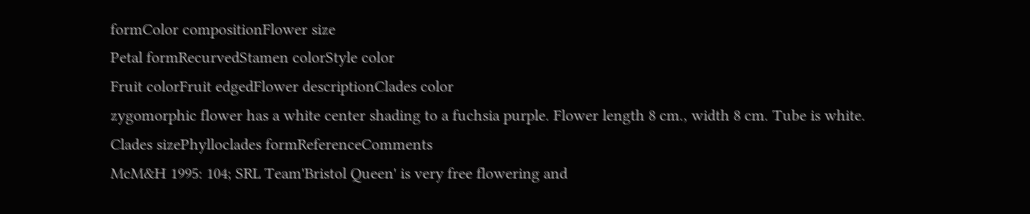formColor compositionFlower size
Petal formRecurvedStamen colorStyle color
Fruit colorFruit edgedFlower descriptionClades color
zygomorphic flower has a white center shading to a fuchsia purple. Flower length 8 cm., width 8 cm. Tube is white.
Clades sizePhylloclades formReferenceComments
McM&H 1995: 104; SRL Team'Bristol Queen' is very free flowering and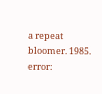a repeat bloomer. 1985.
error: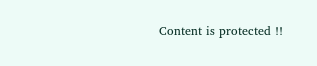Content is protected !!